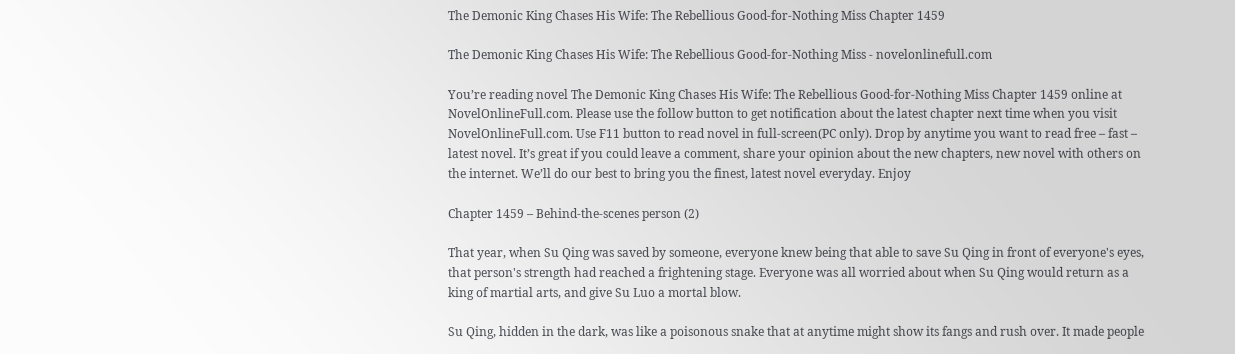The Demonic King Chases His Wife: The Rebellious Good-for-Nothing Miss Chapter 1459

The Demonic King Chases His Wife: The Rebellious Good-for-Nothing Miss - novelonlinefull.com

You’re reading novel The Demonic King Chases His Wife: The Rebellious Good-for-Nothing Miss Chapter 1459 online at NovelOnlineFull.com. Please use the follow button to get notification about the latest chapter next time when you visit NovelOnlineFull.com. Use F11 button to read novel in full-screen(PC only). Drop by anytime you want to read free – fast – latest novel. It’s great if you could leave a comment, share your opinion about the new chapters, new novel with others on the internet. We’ll do our best to bring you the finest, latest novel everyday. Enjoy

Chapter 1459 – Behind-the-scenes person (2)

That year, when Su Qing was saved by someone, everyone knew being that able to save Su Qing in front of everyone's eyes, that person's strength had reached a frightening stage. Everyone was all worried about when Su Qing would return as a king of martial arts, and give Su Luo a mortal blow.

Su Qing, hidden in the dark, was like a poisonous snake that at anytime might show its fangs and rush over. It made people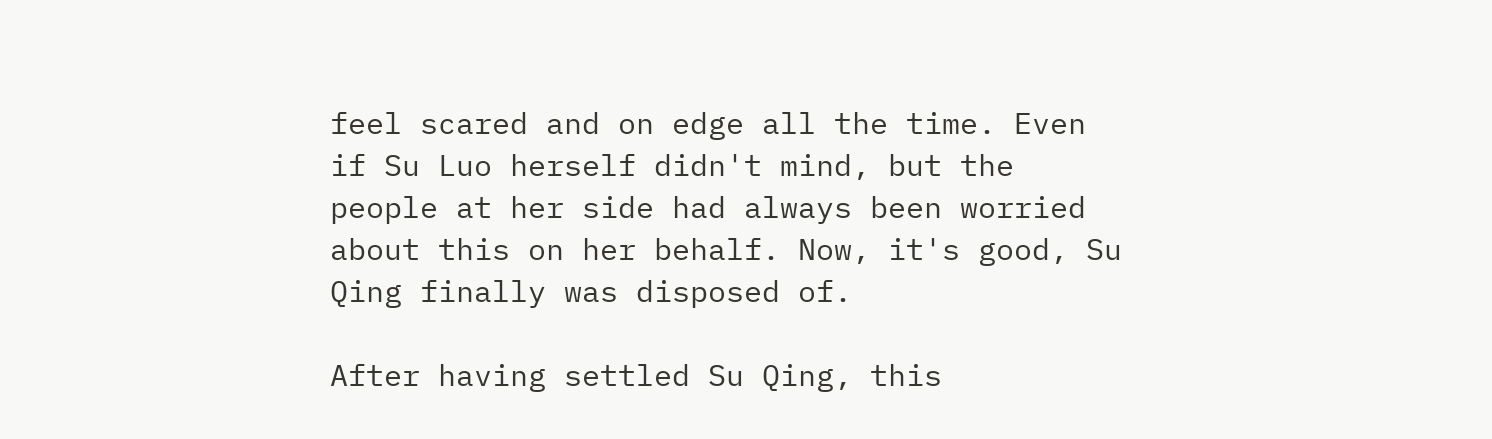feel scared and on edge all the time. Even if Su Luo herself didn't mind, but the people at her side had always been worried about this on her behalf. Now, it's good, Su Qing finally was disposed of.

After having settled Su Qing, this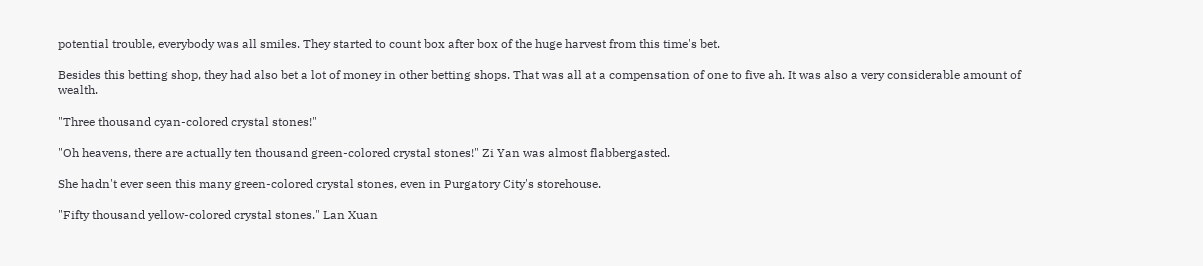potential trouble, everybody was all smiles. They started to count box after box of the huge harvest from this time's bet.

Besides this betting shop, they had also bet a lot of money in other betting shops. That was all at a compensation of one to five ah. It was also a very considerable amount of wealth.

"Three thousand cyan-colored crystal stones!"

"Oh heavens, there are actually ten thousand green-colored crystal stones!" Zi Yan was almost flabbergasted.

She hadn't ever seen this many green-colored crystal stones, even in Purgatory City's storehouse.

"Fifty thousand yellow-colored crystal stones." Lan Xuan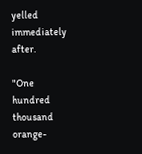yelled immediately after.

"One hundred thousand orange-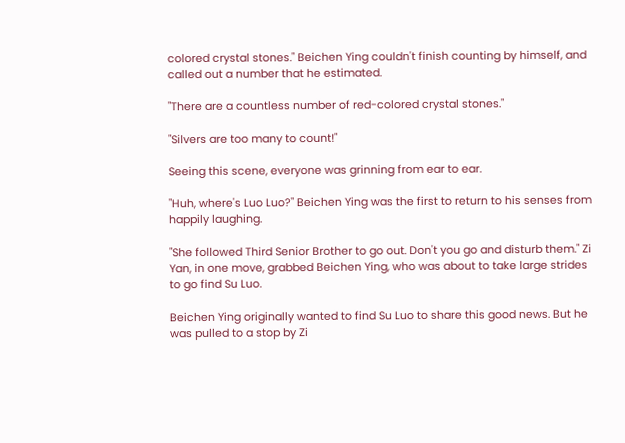colored crystal stones." Beichen Ying couldn't finish counting by himself, and called out a number that he estimated.

"There are a countless number of red-colored crystal stones."

"Silvers are too many to count!"

Seeing this scene, everyone was grinning from ear to ear.

"Huh, where's Luo Luo?" Beichen Ying was the first to return to his senses from happily laughing.

"She followed Third Senior Brother to go out. Don't you go and disturb them." Zi Yan, in one move, grabbed Beichen Ying, who was about to take large strides to go find Su Luo.

Beichen Ying originally wanted to find Su Luo to share this good news. But he was pulled to a stop by Zi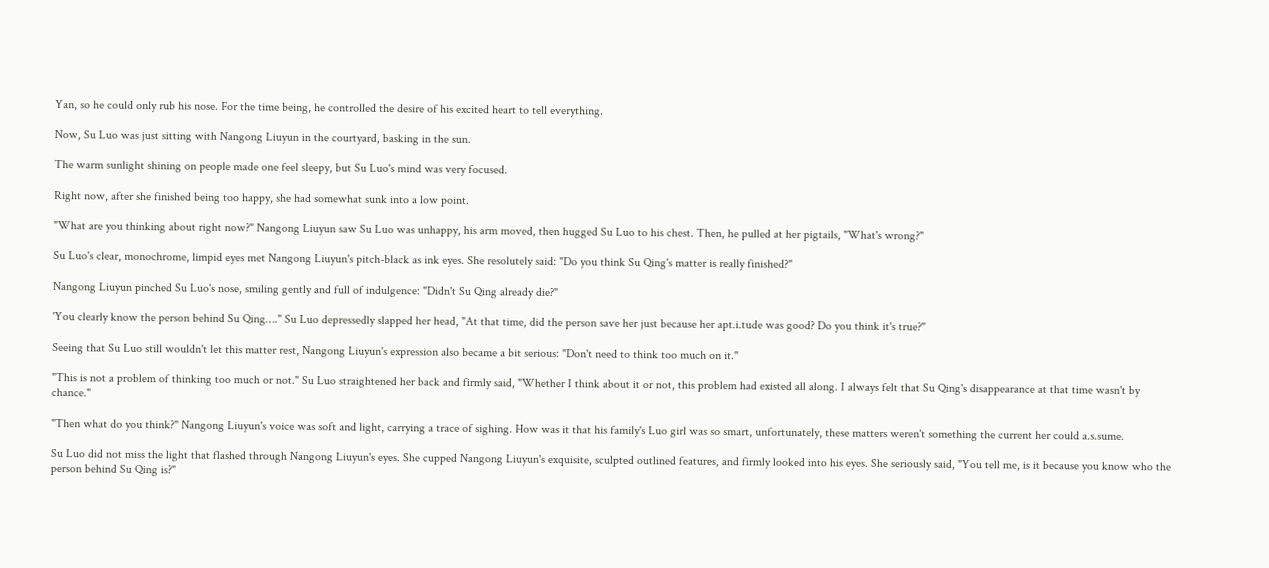Yan, so he could only rub his nose. For the time being, he controlled the desire of his excited heart to tell everything.

Now, Su Luo was just sitting with Nangong Liuyun in the courtyard, basking in the sun.

The warm sunlight shining on people made one feel sleepy, but Su Luo's mind was very focused.

Right now, after she finished being too happy, she had somewhat sunk into a low point.

"What are you thinking about right now?" Nangong Liuyun saw Su Luo was unhappy, his arm moved, then hugged Su Luo to his chest. Then, he pulled at her pigtails, "What's wrong?"

Su Luo's clear, monochrome, limpid eyes met Nangong Liuyun's pitch-black as ink eyes. She resolutely said: "Do you think Su Qing's matter is really finished?"

Nangong Liuyun pinched Su Luo's nose, smiling gently and full of indulgence: "Didn't Su Qing already die?"

'You clearly know the person behind Su Qing…." Su Luo depressedly slapped her head, "At that time, did the person save her just because her apt.i.tude was good? Do you think it's true?"

Seeing that Su Luo still wouldn't let this matter rest, Nangong Liuyun's expression also became a bit serious: "Don't need to think too much on it."

"This is not a problem of thinking too much or not." Su Luo straightened her back and firmly said, "Whether I think about it or not, this problem had existed all along. I always felt that Su Qing's disappearance at that time wasn't by chance."

"Then what do you think?" Nangong Liuyun's voice was soft and light, carrying a trace of sighing. How was it that his family's Luo girl was so smart, unfortunately, these matters weren't something the current her could a.s.sume.

Su Luo did not miss the light that flashed through Nangong Liuyun's eyes. She cupped Nangong Liuyun's exquisite, sculpted outlined features, and firmly looked into his eyes. She seriously said, "You tell me, is it because you know who the person behind Su Qing is?"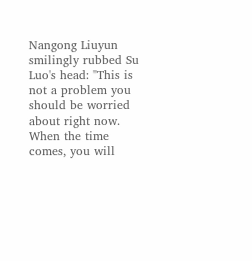Nangong Liuyun smilingly rubbed Su Luo's head: "This is not a problem you should be worried about right now. When the time comes, you will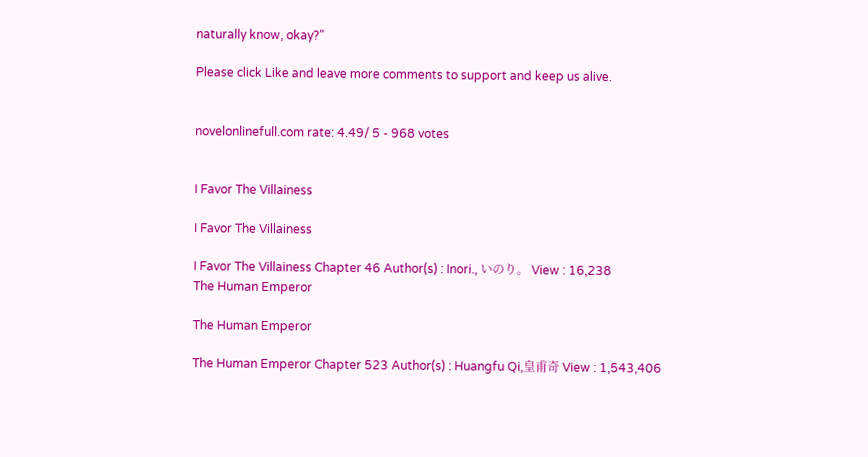naturally know, okay?"

Please click Like and leave more comments to support and keep us alive.


novelonlinefull.com rate: 4.49/ 5 - 968 votes


I Favor The Villainess

I Favor The Villainess

I Favor The Villainess Chapter 46 Author(s) : Inori., いのり。 View : 16,238
The Human Emperor

The Human Emperor

The Human Emperor Chapter 523 Author(s) : Huangfu Qi,皇甫奇 View : 1,543,406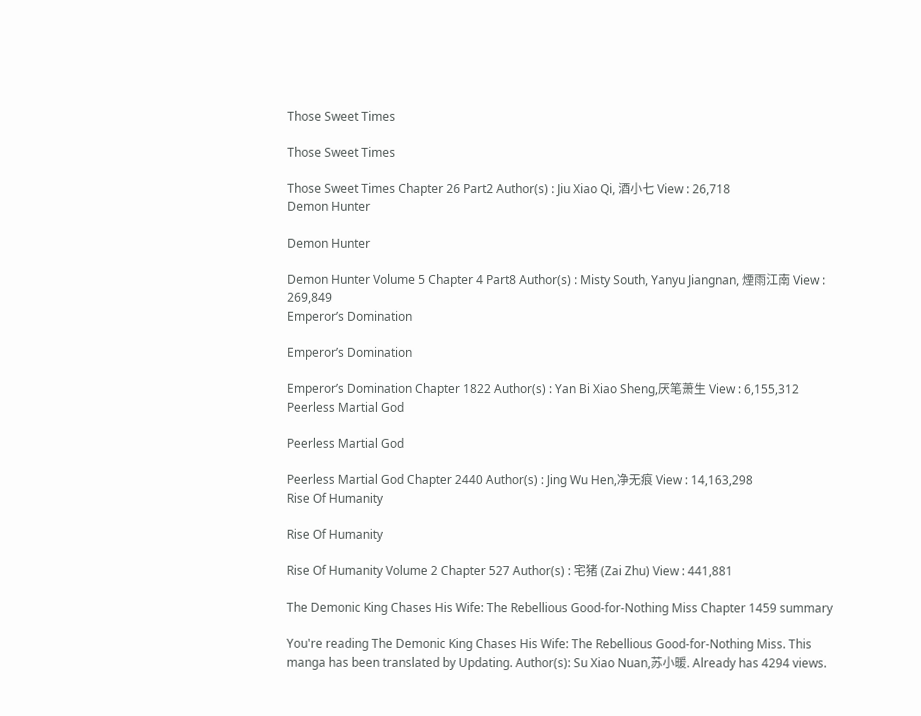Those Sweet Times

Those Sweet Times

Those Sweet Times Chapter 26 Part2 Author(s) : Jiu Xiao Qi, 酒小七 View : 26,718
Demon Hunter

Demon Hunter

Demon Hunter Volume 5 Chapter 4 Part8 Author(s) : Misty South, Yanyu Jiangnan, 煙雨江南 View : 269,849
Emperor’s Domination

Emperor’s Domination

Emperor’s Domination Chapter 1822 Author(s) : Yan Bi Xiao Sheng,厌笔萧生 View : 6,155,312
Peerless Martial God

Peerless Martial God

Peerless Martial God Chapter 2440 Author(s) : Jing Wu Hen,净无痕 View : 14,163,298
Rise Of Humanity

Rise Of Humanity

Rise Of Humanity Volume 2 Chapter 527 Author(s) : 宅猪 (Zai Zhu) View : 441,881

The Demonic King Chases His Wife: The Rebellious Good-for-Nothing Miss Chapter 1459 summary

You're reading The Demonic King Chases His Wife: The Rebellious Good-for-Nothing Miss. This manga has been translated by Updating. Author(s): Su Xiao Nuan,苏小暖. Already has 4294 views.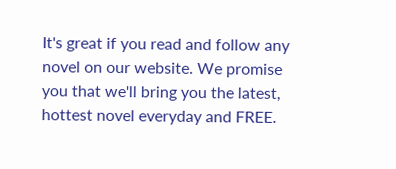It's great if you read and follow any novel on our website. We promise you that we'll bring you the latest, hottest novel everyday and FREE.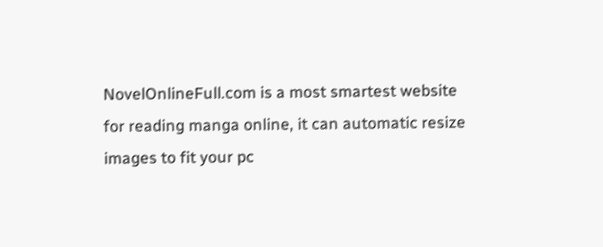NovelOnlineFull.com is a most smartest website for reading manga online, it can automatic resize images to fit your pc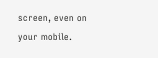screen, even on your mobile.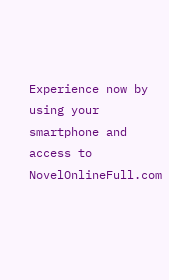Experience now by using your smartphone and access to NovelOnlineFull.com